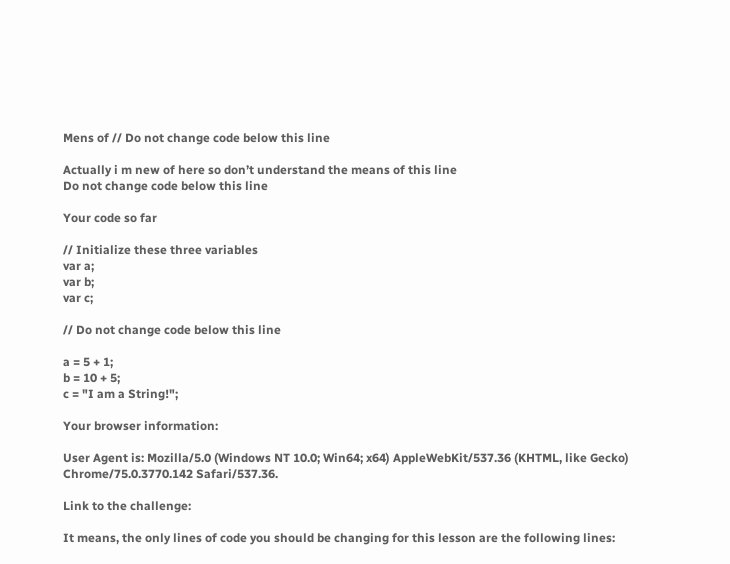Mens of // Do not change code below this line

Actually i m new of here so don’t understand the means of this line
Do not change code below this line

Your code so far

// Initialize these three variables
var a;
var b;
var c;

// Do not change code below this line

a = 5 + 1;
b = 10 + 5;
c = "I am a String!";

Your browser information:

User Agent is: Mozilla/5.0 (Windows NT 10.0; Win64; x64) AppleWebKit/537.36 (KHTML, like Gecko) Chrome/75.0.3770.142 Safari/537.36.

Link to the challenge:

It means, the only lines of code you should be changing for this lesson are the following lines: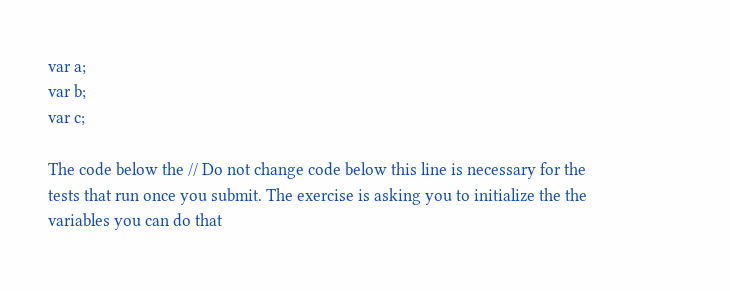var a;
var b;
var c;

The code below the // Do not change code below this line is necessary for the tests that run once you submit. The exercise is asking you to initialize the the variables you can do that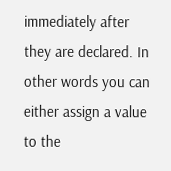immediately after they are declared. In other words you can either assign a value to the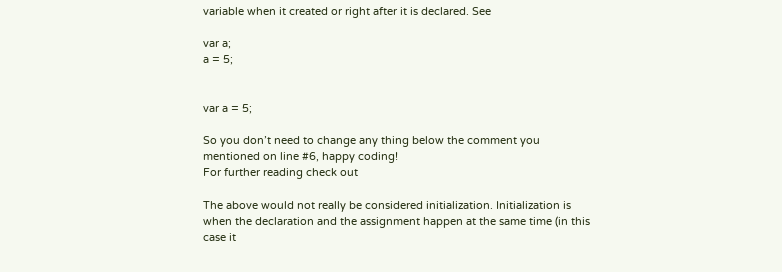variable when it created or right after it is declared. See

var a;
a = 5;


var a = 5;

So you don’t need to change any thing below the comment you mentioned on line #6, happy coding!
For further reading check out

The above would not really be considered initialization. Initialization is when the declaration and the assignment happen at the same time (in this case it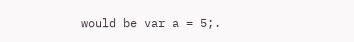would be var a = 5;.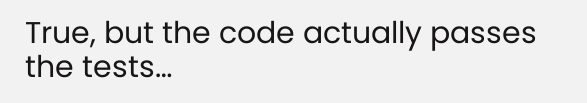True, but the code actually passes the tests…